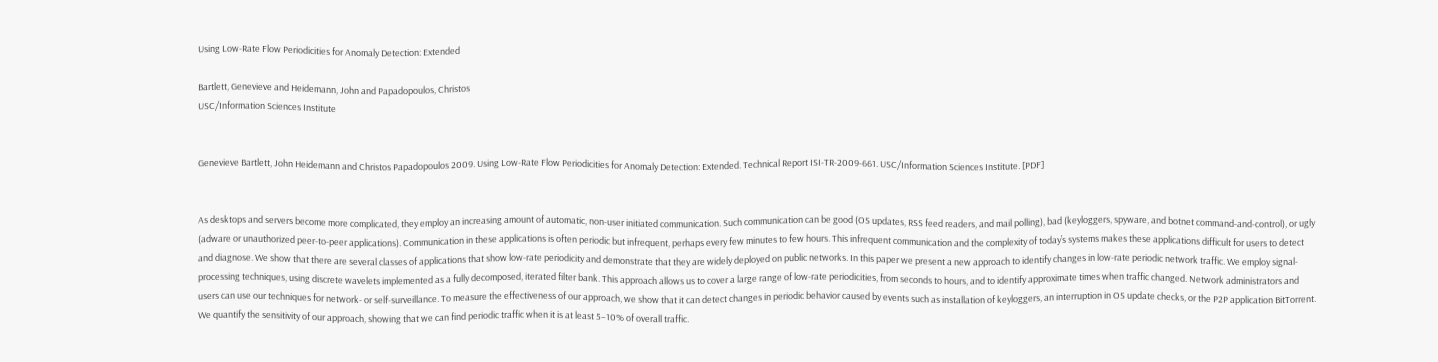Using Low-Rate Flow Periodicities for Anomaly Detection: Extended

Bartlett, Genevieve and Heidemann, John and Papadopoulos, Christos
USC/Information Sciences Institute


Genevieve Bartlett, John Heidemann and Christos Papadopoulos 2009. Using Low-Rate Flow Periodicities for Anomaly Detection: Extended. Technical Report ISI-TR-2009-661. USC/Information Sciences Institute. [PDF]


As desktops and servers become more complicated, they employ an increasing amount of automatic, non-user initiated communication. Such communication can be good (OS updates, RSS feed readers, and mail polling), bad (keyloggers, spyware, and botnet command-and-control), or ugly (adware or unauthorized peer-to-peer applications). Communication in these applications is often periodic but infrequent, perhaps every few minutes to few hours. This infrequent communication and the complexity of today’s systems makes these applications difficult for users to detect and diagnose. We show that there are several classes of applications that show low-rate periodicity and demonstrate that they are widely deployed on public networks. In this paper we present a new approach to identify changes in low-rate periodic network traffic. We employ signal-processing techniques, using discrete wavelets implemented as a fully decomposed, iterated filter bank. This approach allows us to cover a large range of low-rate periodicities, from seconds to hours, and to identify approximate times when traffic changed. Network administrators and users can use our techniques for network- or self-surveillance. To measure the effectiveness of our approach, we show that it can detect changes in periodic behavior caused by events such as installation of keyloggers, an interruption in OS update checks, or the P2P application BitTorrent. We quantify the sensitivity of our approach, showing that we can find periodic traffic when it is at least 5–10% of overall traffic.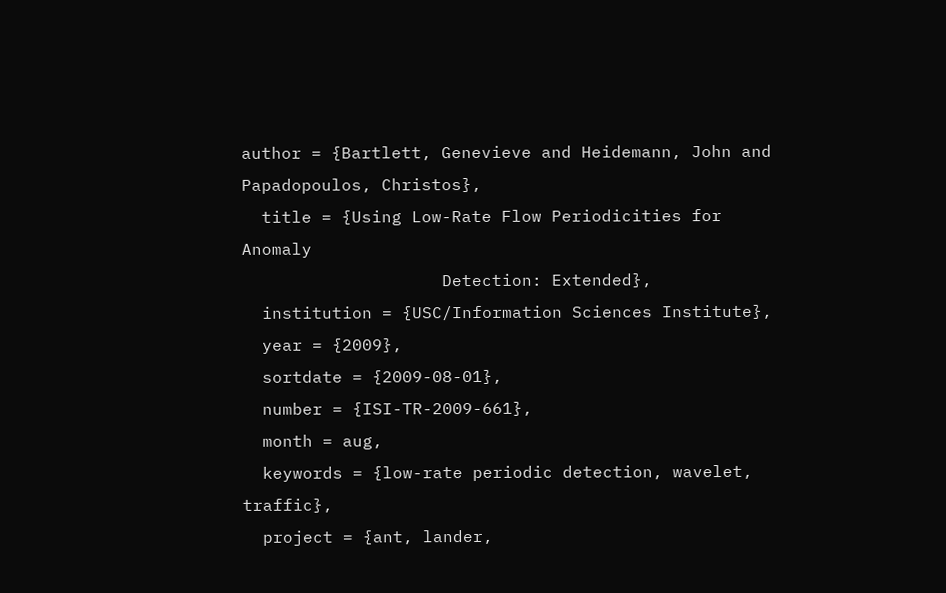author = {Bartlett, Genevieve and Heidemann, John and Papadopoulos, Christos},
  title = {Using Low-Rate Flow Periodicities for Anomaly
                    Detection: Extended},
  institution = {USC/Information Sciences Institute},
  year = {2009},
  sortdate = {2009-08-01},
  number = {ISI-TR-2009-661},
  month = aug,
  keywords = {low-rate periodic detection, wavelet, traffic},
  project = {ant, lander,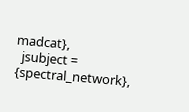madcat},
  jsubject = {spectral_network},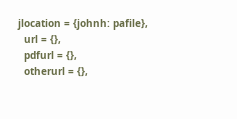jlocation = {johnh: pafile},
  url = {},
  pdfurl = {},
  otherurl = {},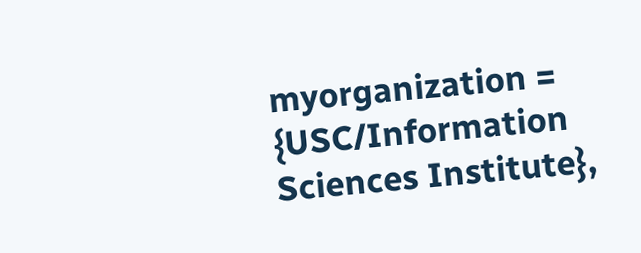myorganization = {USC/Information Sciences Institute},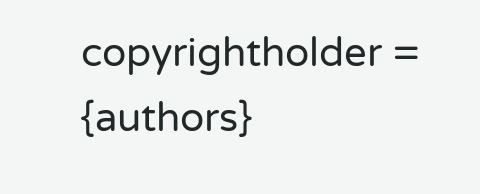copyrightholder = {authors}